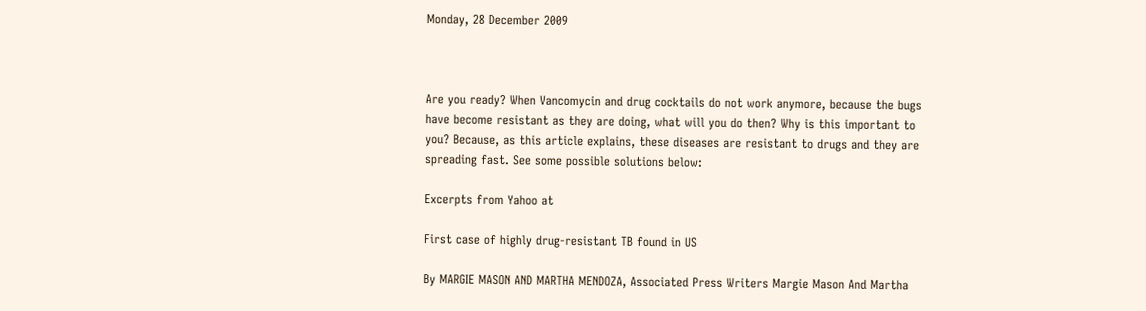Monday, 28 December 2009



Are you ready? When Vancomycin and drug cocktails do not work anymore, because the bugs have become resistant as they are doing, what will you do then? Why is this important to you? Because, as this article explains, these diseases are resistant to drugs and they are spreading fast. See some possible solutions below:

Excerpts from Yahoo at

First case of highly drug-resistant TB found in US

By MARGIE MASON AND MARTHA MENDOZA, Associated Press Writers Margie Mason And Martha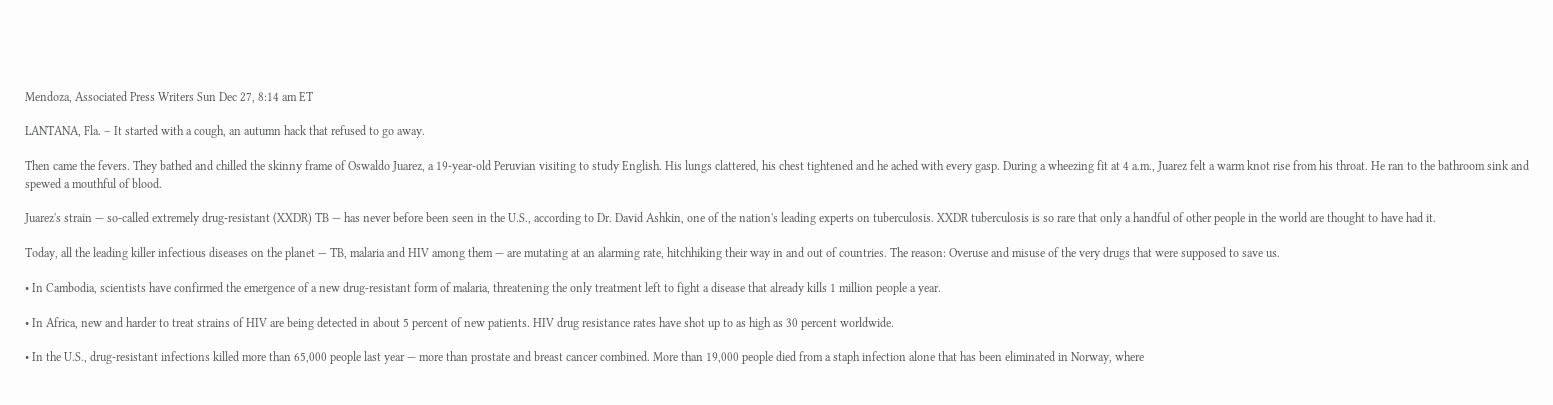Mendoza, Associated Press Writers Sun Dec 27, 8:14 am ET

LANTANA, Fla. – It started with a cough, an autumn hack that refused to go away.

Then came the fevers. They bathed and chilled the skinny frame of Oswaldo Juarez, a 19-year-old Peruvian visiting to study English. His lungs clattered, his chest tightened and he ached with every gasp. During a wheezing fit at 4 a.m., Juarez felt a warm knot rise from his throat. He ran to the bathroom sink and spewed a mouthful of blood.

Juarez's strain — so-called extremely drug-resistant (XXDR) TB — has never before been seen in the U.S., according to Dr. David Ashkin, one of the nation's leading experts on tuberculosis. XXDR tuberculosis is so rare that only a handful of other people in the world are thought to have had it.

Today, all the leading killer infectious diseases on the planet — TB, malaria and HIV among them — are mutating at an alarming rate, hitchhiking their way in and out of countries. The reason: Overuse and misuse of the very drugs that were supposed to save us.

• In Cambodia, scientists have confirmed the emergence of a new drug-resistant form of malaria, threatening the only treatment left to fight a disease that already kills 1 million people a year.

• In Africa, new and harder to treat strains of HIV are being detected in about 5 percent of new patients. HIV drug resistance rates have shot up to as high as 30 percent worldwide.

• In the U.S., drug-resistant infections killed more than 65,000 people last year — more than prostate and breast cancer combined. More than 19,000 people died from a staph infection alone that has been eliminated in Norway, where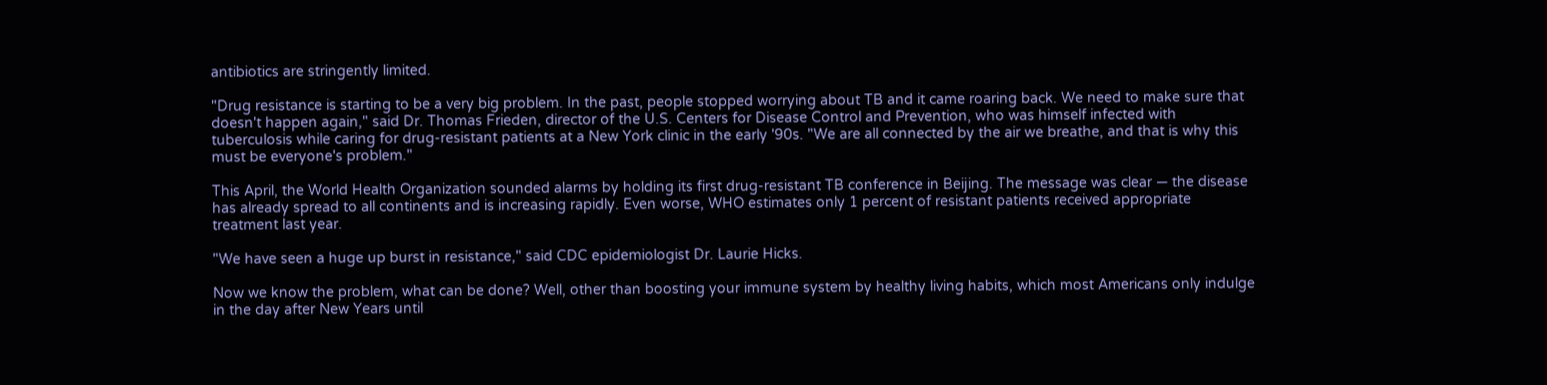antibiotics are stringently limited.

"Drug resistance is starting to be a very big problem. In the past, people stopped worrying about TB and it came roaring back. We need to make sure that doesn't happen again," said Dr. Thomas Frieden, director of the U.S. Centers for Disease Control and Prevention, who was himself infected with tuberculosis while caring for drug-resistant patients at a New York clinic in the early '90s. "We are all connected by the air we breathe, and that is why this must be everyone's problem."

This April, the World Health Organization sounded alarms by holding its first drug-resistant TB conference in Beijing. The message was clear — the disease has already spread to all continents and is increasing rapidly. Even worse, WHO estimates only 1 percent of resistant patients received appropriate treatment last year.

"We have seen a huge up burst in resistance," said CDC epidemiologist Dr. Laurie Hicks.

Now we know the problem, what can be done? Well, other than boosting your immune system by healthy living habits, which most Americans only indulge in the day after New Years until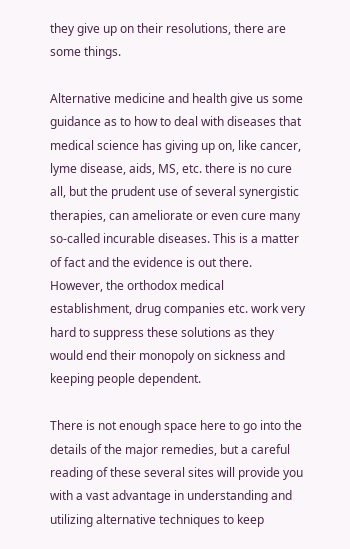they give up on their resolutions, there are some things.

Alternative medicine and health give us some guidance as to how to deal with diseases that medical science has giving up on, like cancer, lyme disease, aids, MS, etc. there is no cure all, but the prudent use of several synergistic therapies, can ameliorate or even cure many so-called incurable diseases. This is a matter of fact and the evidence is out there. However, the orthodox medical establishment, drug companies etc. work very hard to suppress these solutions as they would end their monopoly on sickness and keeping people dependent.

There is not enough space here to go into the details of the major remedies, but a careful reading of these several sites will provide you with a vast advantage in understanding and utilizing alternative techniques to keep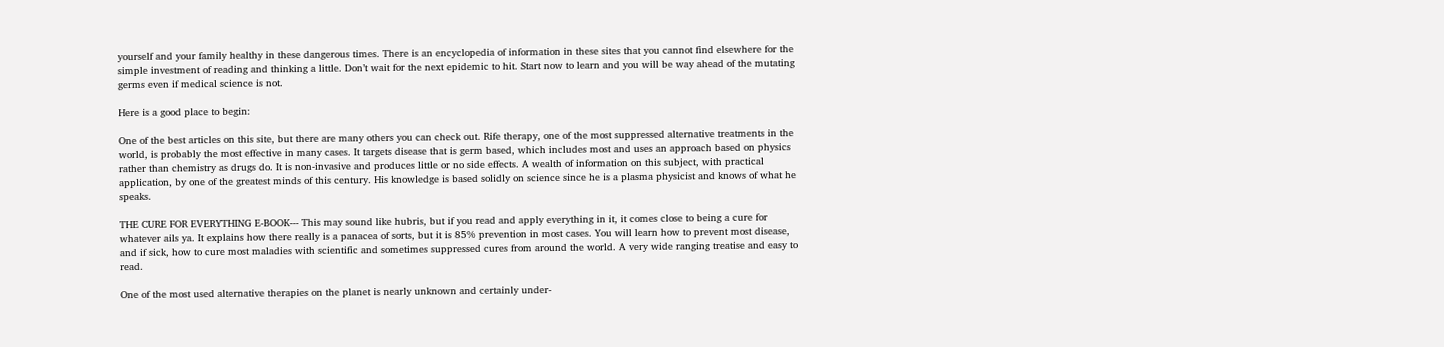yourself and your family healthy in these dangerous times. There is an encyclopedia of information in these sites that you cannot find elsewhere for the simple investment of reading and thinking a little. Don’t wait for the next epidemic to hit. Start now to learn and you will be way ahead of the mutating germs even if medical science is not.

Here is a good place to begin:

One of the best articles on this site, but there are many others you can check out. Rife therapy, one of the most suppressed alternative treatments in the world, is probably the most effective in many cases. It targets disease that is germ based, which includes most and uses an approach based on physics rather than chemistry as drugs do. It is non-invasive and produces little or no side effects. A wealth of information on this subject, with practical application, by one of the greatest minds of this century. His knowledge is based solidly on science since he is a plasma physicist and knows of what he speaks.

THE CURE FOR EVERYTHING E-BOOK--- This may sound like hubris, but if you read and apply everything in it, it comes close to being a cure for whatever ails ya. It explains how there really is a panacea of sorts, but it is 85% prevention in most cases. You will learn how to prevent most disease, and if sick, how to cure most maladies with scientific and sometimes suppressed cures from around the world. A very wide ranging treatise and easy to read.

One of the most used alternative therapies on the planet is nearly unknown and certainly under-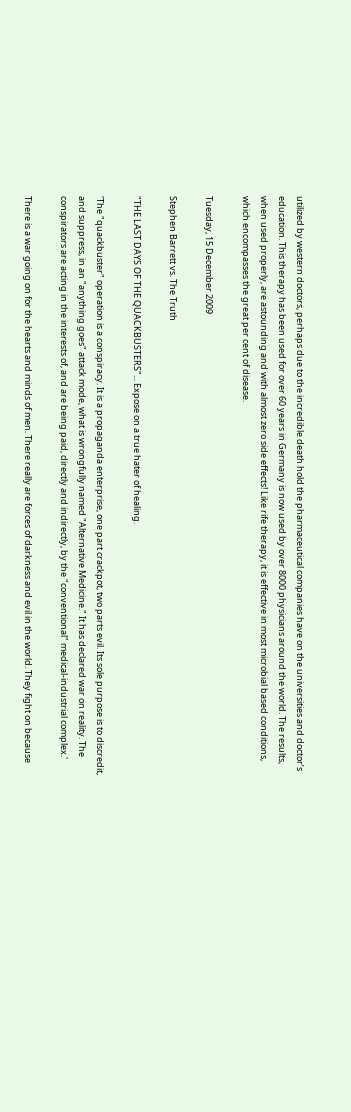utilized by western doctors, perhaps due to the incredible death hold the pharmaceutical companies have on the universities and doctor’s education. This therapy has been used for over 60 years in Germany is now used by over 8000 physicians around the world. The results, when used properly, are astounding and with almost zero side effects! Like rife therapy, it is effective in most microbial based conditions, which encompasses the great per cent of disease.

Tuesday, 15 December 2009

Stephen Barrett vs. The Truth

"THE LAST DAYS OF THE QUACKBUSTERS"... Expose on a true hater of healing.

'The "quackbuster" operation is a conspiracy. It is a propaganda enterprise, one part crackpot, two parts evil. Its sole purpose is to discredit, and suppress, in an "anything goes" attack mode, what is wrongfully named "Alternative Medicine." It has declared war on reality. The conspirators are acting in the interests of, and are being paid, directly and indirectly, by the "conventional" medical-industrial complex.'

There is a war going on for the hearts and minds of men. There really are forces of darkness and evil in the world. They fight on because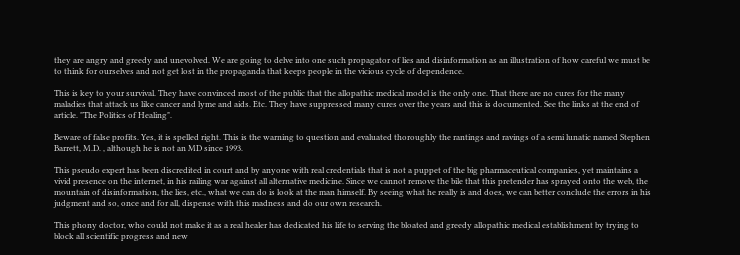they are angry and greedy and unevolved. We are going to delve into one such propagator of lies and disinformation as an illustration of how careful we must be to think for ourselves and not get lost in the propaganda that keeps people in the vicious cycle of dependence.

This is key to your survival. They have convinced most of the public that the allopathic medical model is the only one. That there are no cures for the many maladies that attack us like cancer and lyme and aids. Etc. They have suppressed many cures over the years and this is documented. See the links at the end of article. "The Politics of Healing".

Beware of false profits. Yes, it is spelled right. This is the warning to question and evaluated thoroughly the rantings and ravings of a semi lunatic named Stephen Barrett, M.D. , although he is not an MD since 1993.

This pseudo expert has been discredited in court and by anyone with real credentials that is not a puppet of the big pharmaceutical companies, yet maintains a vivid presence on the internet, in his railing war against all alternative medicine. Since we cannot remove the bile that this pretender has sprayed onto the web, the mountain of disinformation, the lies, etc., what we can do is look at the man himself. By seeing what he really is and does, we can better conclude the errors in his judgment and so, once and for all, dispense with this madness and do our own research.

This phony doctor, who could not make it as a real healer has dedicated his life to serving the bloated and greedy allopathic medical establishment by trying to block all scientific progress and new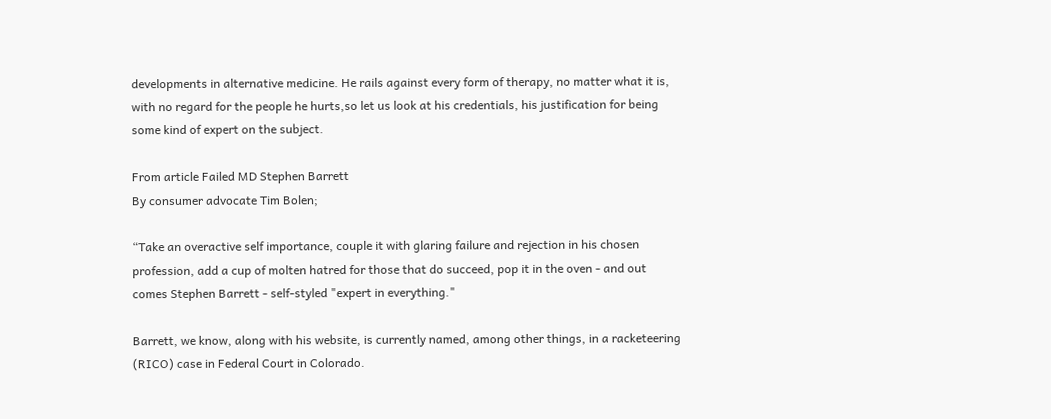developments in alternative medicine. He rails against every form of therapy, no matter what it is, with no regard for the people he hurts,so let us look at his credentials, his justification for being some kind of expert on the subject.

From article Failed MD Stephen Barrett
By consumer advocate Tim Bolen;

“Take an overactive self importance, couple it with glaring failure and rejection in his chosen profession, add a cup of molten hatred for those that do succeed, pop it in the oven - and out comes Stephen Barrett - self-styled "expert in everything."

Barrett, we know, along with his website, is currently named, among other things, in a racketeering (RICO) case in Federal Court in Colorado.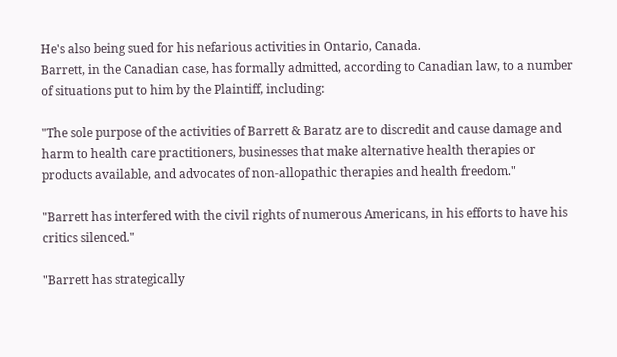He's also being sued for his nefarious activities in Ontario, Canada.
Barrett, in the Canadian case, has formally admitted, according to Canadian law, to a number of situations put to him by the Plaintiff, including:

"The sole purpose of the activities of Barrett & Baratz are to discredit and cause damage and harm to health care practitioners, businesses that make alternative health therapies or products available, and advocates of non-allopathic therapies and health freedom."

"Barrett has interfered with the civil rights of numerous Americans, in his efforts to have his critics silenced."

"Barrett has strategically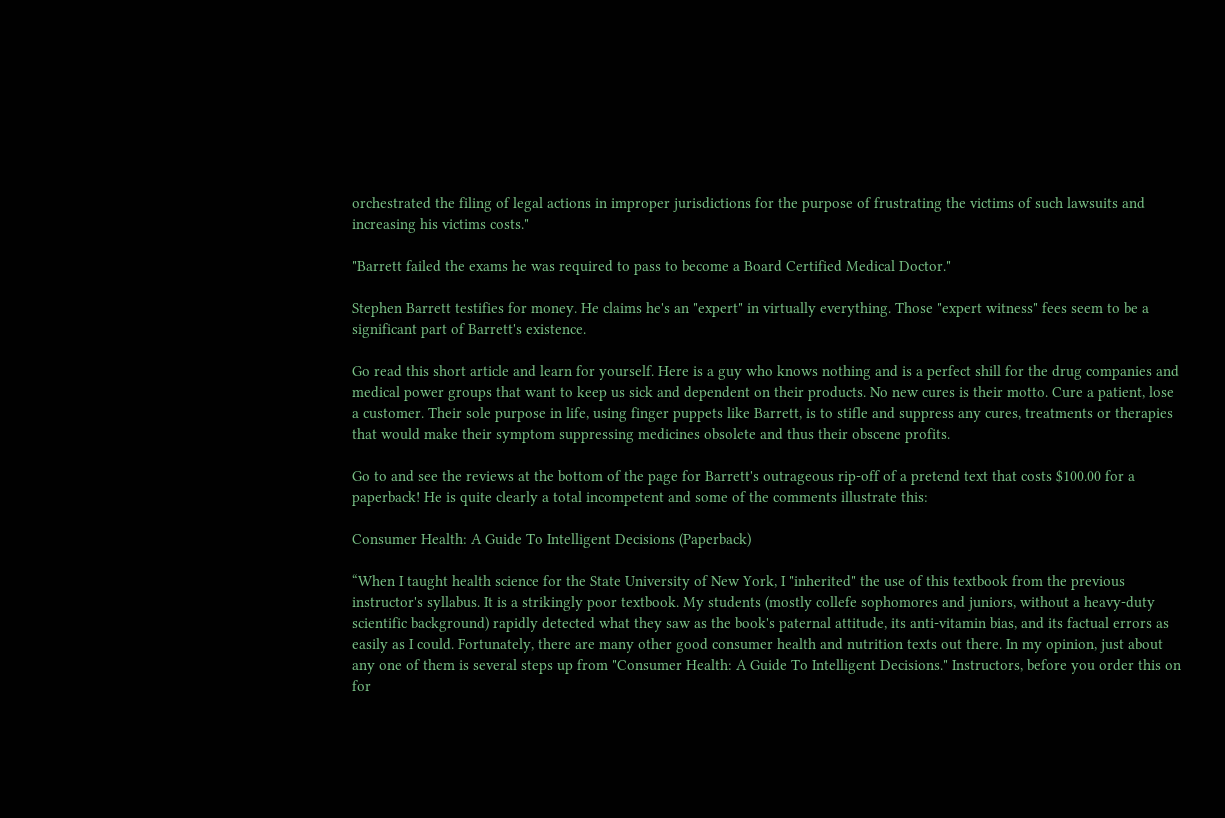orchestrated the filing of legal actions in improper jurisdictions for the purpose of frustrating the victims of such lawsuits and increasing his victims costs."

"Barrett failed the exams he was required to pass to become a Board Certified Medical Doctor."

Stephen Barrett testifies for money. He claims he's an "expert" in virtually everything. Those "expert witness" fees seem to be a significant part of Barrett's existence.

Go read this short article and learn for yourself. Here is a guy who knows nothing and is a perfect shill for the drug companies and medical power groups that want to keep us sick and dependent on their products. No new cures is their motto. Cure a patient, lose a customer. Their sole purpose in life, using finger puppets like Barrett, is to stifle and suppress any cures, treatments or therapies that would make their symptom suppressing medicines obsolete and thus their obscene profits.

Go to and see the reviews at the bottom of the page for Barrett's outrageous rip-off of a pretend text that costs $100.00 for a paperback! He is quite clearly a total incompetent and some of the comments illustrate this:

Consumer Health: A Guide To Intelligent Decisions (Paperback)

“When I taught health science for the State University of New York, I "inherited" the use of this textbook from the previous instructor's syllabus. It is a strikingly poor textbook. My students (mostly collefe sophomores and juniors, without a heavy-duty scientific background) rapidly detected what they saw as the book's paternal attitude, its anti-vitamin bias, and its factual errors as easily as I could. Fortunately, there are many other good consumer health and nutrition texts out there. In my opinion, just about any one of them is several steps up from "Consumer Health: A Guide To Intelligent Decisions." Instructors, before you order this on for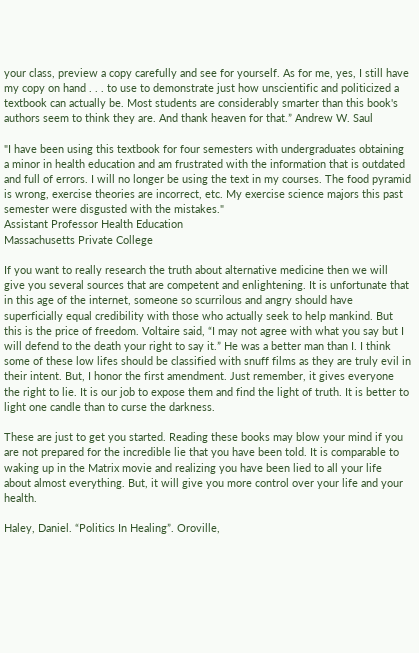your class, preview a copy carefully and see for yourself. As for me, yes, I still have my copy on hand . . . to use to demonstrate just how unscientific and politicized a textbook can actually be. Most students are considerably smarter than this book's authors seem to think they are. And thank heaven for that.” Andrew W. Saul

"I have been using this textbook for four semesters with undergraduates obtaining a minor in health education and am frustrated with the information that is outdated and full of errors. I will no longer be using the text in my courses. The food pyramid is wrong, exercise theories are incorrect, etc. My exercise science majors this past semester were disgusted with the mistakes."
Assistant Professor Health Education
Massachusetts Private College

If you want to really research the truth about alternative medicine then we will give you several sources that are competent and enlightening. It is unfortunate that in this age of the internet, someone so scurrilous and angry should have superficially equal credibility with those who actually seek to help mankind. But this is the price of freedom. Voltaire said, “I may not agree with what you say but I will defend to the death your right to say it.” He was a better man than I. I think some of these low lifes should be classified with snuff films as they are truly evil in their intent. But, I honor the first amendment. Just remember, it gives everyone the right to lie. It is our job to expose them and find the light of truth. It is better to light one candle than to curse the darkness.

These are just to get you started. Reading these books may blow your mind if you are not prepared for the incredible lie that you have been told. It is comparable to waking up in the Matrix movie and realizing you have been lied to all your life about almost everything. But, it will give you more control over your life and your health.

Haley, Daniel. “Politics In Healing”. Oroville,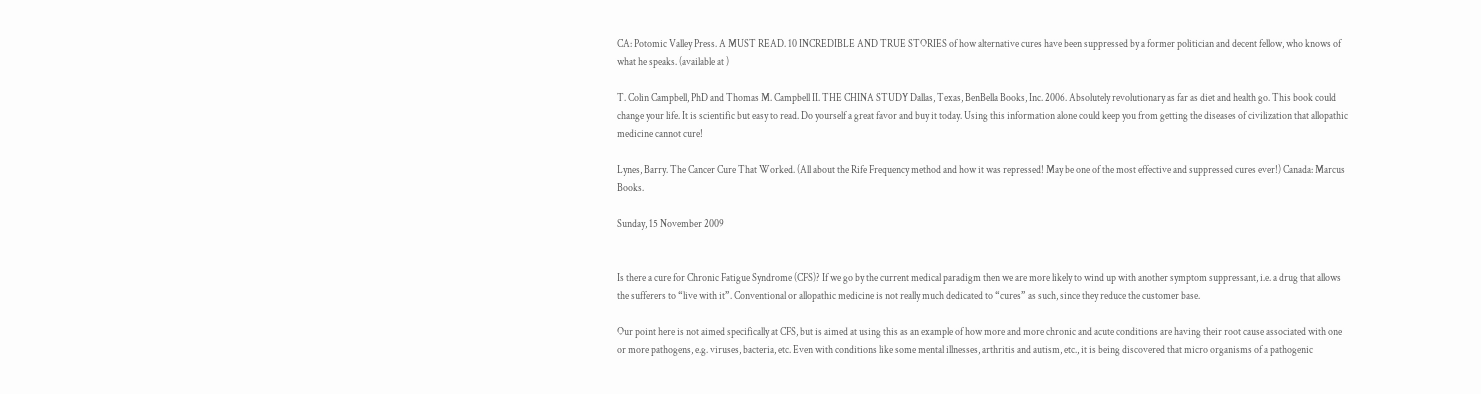CA: Potomic Valley Press. A MUST READ. 10 INCREDIBLE AND TRUE STORIES of how alternative cures have been suppressed by a former politician and decent fellow, who knows of what he speaks. (available at )

T. Colin Campbell, PhD and Thomas M. Campbell II. THE CHINA STUDY Dallas, Texas, BenBella Books, Inc. 2006. Absolutely revolutionary as far as diet and health go. This book could change your life. It is scientific but easy to read. Do yourself a great favor and buy it today. Using this information alone could keep you from getting the diseases of civilization that allopathic medicine cannot cure!

Lynes, Barry. The Cancer Cure That Worked. (All about the Rife Frequency method and how it was repressed! May be one of the most effective and suppressed cures ever!) Canada: Marcus Books.

Sunday, 15 November 2009


Is there a cure for Chronic Fatigue Syndrome (CFS)? If we go by the current medical paradigm then we are more likely to wind up with another symptom suppressant, i.e. a drug that allows the sufferers to “live with it”. Conventional or allopathic medicine is not really much dedicated to “cures” as such, since they reduce the customer base.

Our point here is not aimed specifically at CFS, but is aimed at using this as an example of how more and more chronic and acute conditions are having their root cause associated with one or more pathogens, e.g. viruses, bacteria, etc. Even with conditions like some mental illnesses, arthritis and autism, etc., it is being discovered that micro organisms of a pathogenic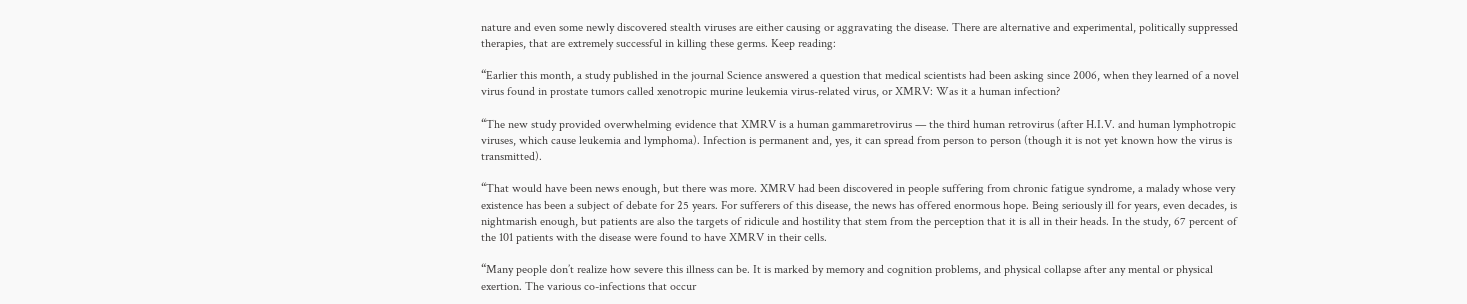nature and even some newly discovered stealth viruses are either causing or aggravating the disease. There are alternative and experimental, politically suppressed therapies, that are extremely successful in killing these germs. Keep reading:

“Earlier this month, a study published in the journal Science answered a question that medical scientists had been asking since 2006, when they learned of a novel virus found in prostate tumors called xenotropic murine leukemia virus-related virus, or XMRV: Was it a human infection?

“The new study provided overwhelming evidence that XMRV is a human gammaretrovirus — the third human retrovirus (after H.I.V. and human lymphotropic viruses, which cause leukemia and lymphoma). Infection is permanent and, yes, it can spread from person to person (though it is not yet known how the virus is transmitted).

“That would have been news enough, but there was more. XMRV had been discovered in people suffering from chronic fatigue syndrome, a malady whose very existence has been a subject of debate for 25 years. For sufferers of this disease, the news has offered enormous hope. Being seriously ill for years, even decades, is nightmarish enough, but patients are also the targets of ridicule and hostility that stem from the perception that it is all in their heads. In the study, 67 percent of the 101 patients with the disease were found to have XMRV in their cells.

“Many people don’t realize how severe this illness can be. It is marked by memory and cognition problems, and physical collapse after any mental or physical exertion. The various co-infections that occur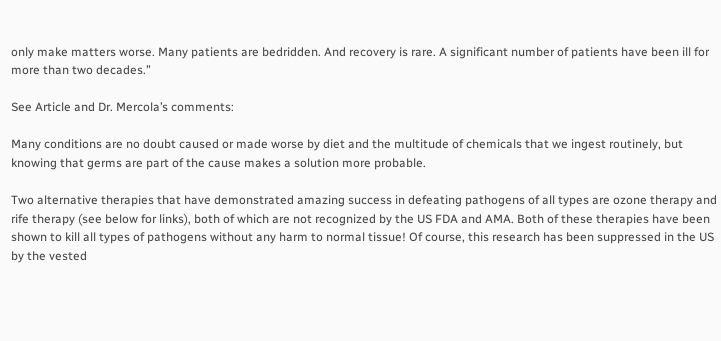only make matters worse. Many patients are bedridden. And recovery is rare. A significant number of patients have been ill for more than two decades.”

See Article and Dr. Mercola’s comments:

Many conditions are no doubt caused or made worse by diet and the multitude of chemicals that we ingest routinely, but knowing that germs are part of the cause makes a solution more probable.

Two alternative therapies that have demonstrated amazing success in defeating pathogens of all types are ozone therapy and rife therapy (see below for links), both of which are not recognized by the US FDA and AMA. Both of these therapies have been shown to kill all types of pathogens without any harm to normal tissue! Of course, this research has been suppressed in the US by the vested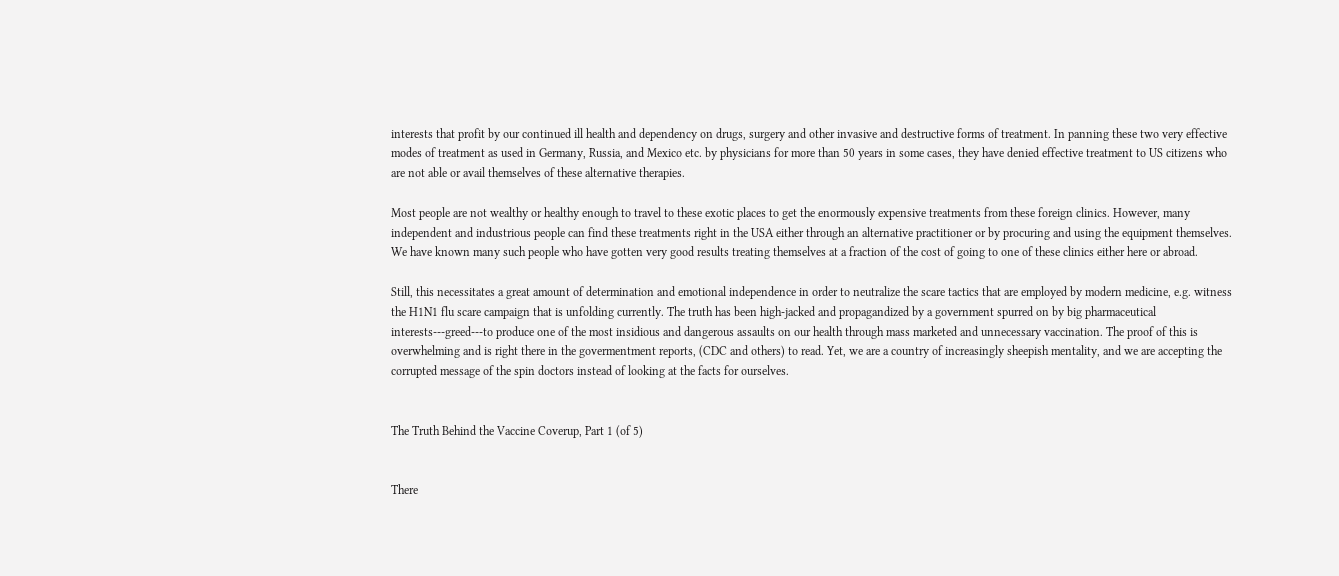interests that profit by our continued ill health and dependency on drugs, surgery and other invasive and destructive forms of treatment. In panning these two very effective modes of treatment as used in Germany, Russia, and Mexico etc. by physicians for more than 50 years in some cases, they have denied effective treatment to US citizens who are not able or avail themselves of these alternative therapies.

Most people are not wealthy or healthy enough to travel to these exotic places to get the enormously expensive treatments from these foreign clinics. However, many independent and industrious people can find these treatments right in the USA either through an alternative practitioner or by procuring and using the equipment themselves. We have known many such people who have gotten very good results treating themselves at a fraction of the cost of going to one of these clinics either here or abroad.

Still, this necessitates a great amount of determination and emotional independence in order to neutralize the scare tactics that are employed by modern medicine, e.g. witness the H1N1 flu scare campaign that is unfolding currently. The truth has been high-jacked and propagandized by a government spurred on by big pharmaceutical interests---greed---to produce one of the most insidious and dangerous assaults on our health through mass marketed and unnecessary vaccination. The proof of this is overwhelming and is right there in the govermentment reports, (CDC and others) to read. Yet, we are a country of increasingly sheepish mentality, and we are accepting the corrupted message of the spin doctors instead of looking at the facts for ourselves.


The Truth Behind the Vaccine Coverup, Part 1 (of 5)


There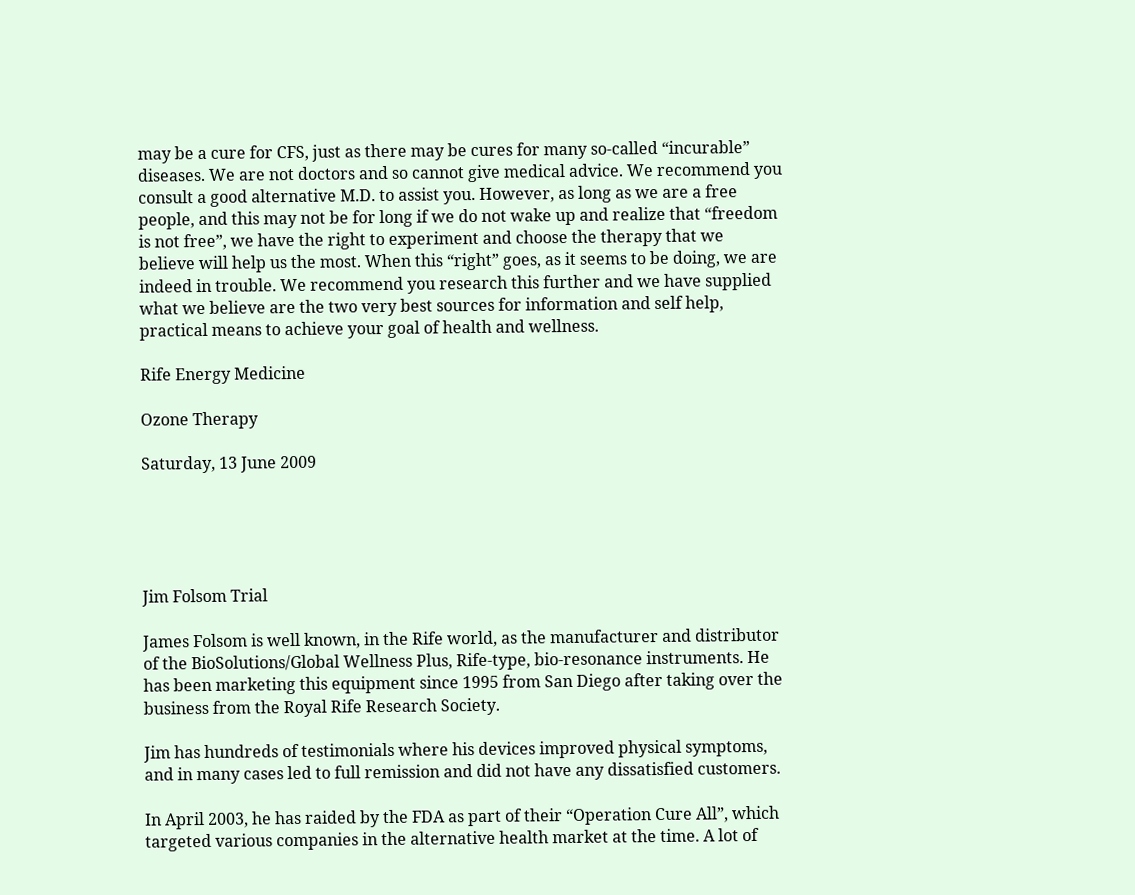may be a cure for CFS, just as there may be cures for many so-called “incurable” diseases. We are not doctors and so cannot give medical advice. We recommend you consult a good alternative M.D. to assist you. However, as long as we are a free people, and this may not be for long if we do not wake up and realize that “freedom is not free”, we have the right to experiment and choose the therapy that we believe will help us the most. When this “right” goes, as it seems to be doing, we are indeed in trouble. We recommend you research this further and we have supplied what we believe are the two very best sources for information and self help, practical means to achieve your goal of health and wellness.

Rife Energy Medicine

Ozone Therapy

Saturday, 13 June 2009





Jim Folsom Trial

James Folsom is well known, in the Rife world, as the manufacturer and distributor of the BioSolutions/Global Wellness Plus, Rife-type, bio-resonance instruments. He has been marketing this equipment since 1995 from San Diego after taking over the business from the Royal Rife Research Society.

Jim has hundreds of testimonials where his devices improved physical symptoms, and in many cases led to full remission and did not have any dissatisfied customers.

In April 2003, he has raided by the FDA as part of their “Operation Cure All”, which targeted various companies in the alternative health market at the time. A lot of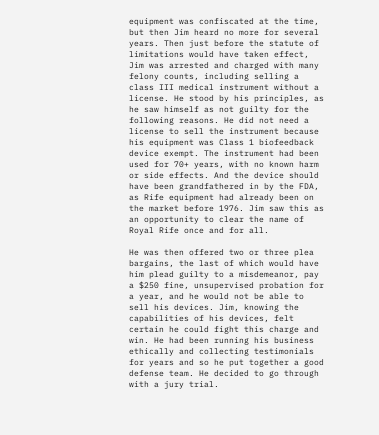equipment was confiscated at the time, but then Jim heard no more for several years. Then just before the statute of limitations would have taken effect, Jim was arrested and charged with many felony counts, including selling a class III medical instrument without a license. He stood by his principles, as he saw himself as not guilty for the following reasons. He did not need a license to sell the instrument because his equipment was Class 1 biofeedback device exempt. The instrument had been used for 70+ years, with no known harm or side effects. And the device should have been grandfathered in by the FDA, as Rife equipment had already been on the market before 1976. Jim saw this as an opportunity to clear the name of Royal Rife once and for all.

He was then offered two or three plea bargains, the last of which would have him plead guilty to a misdemeanor, pay a $250 fine, unsupervised probation for a year, and he would not be able to sell his devices. Jim, knowing the capabilities of his devices, felt certain he could fight this charge and win. He had been running his business ethically and collecting testimonials for years and so he put together a good defense team. He decided to go through with a jury trial.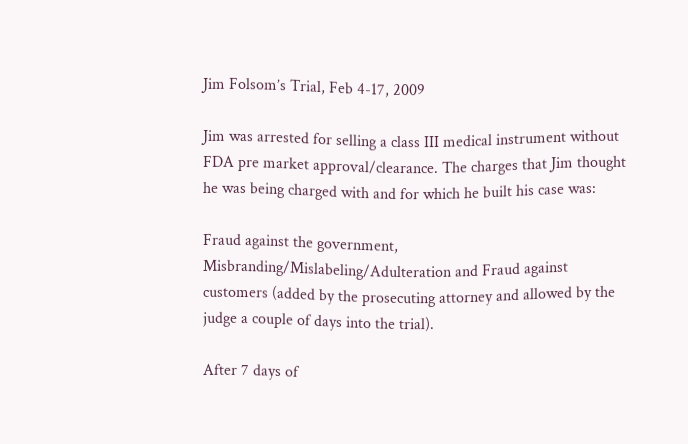Jim Folsom’s Trial, Feb 4-17, 2009

Jim was arrested for selling a class III medical instrument without FDA pre market approval/clearance. The charges that Jim thought he was being charged with and for which he built his case was:

Fraud against the government, Misbranding/Mislabeling/Adulteration and Fraud against customers (added by the prosecuting attorney and allowed by the judge a couple of days into the trial).

After 7 days of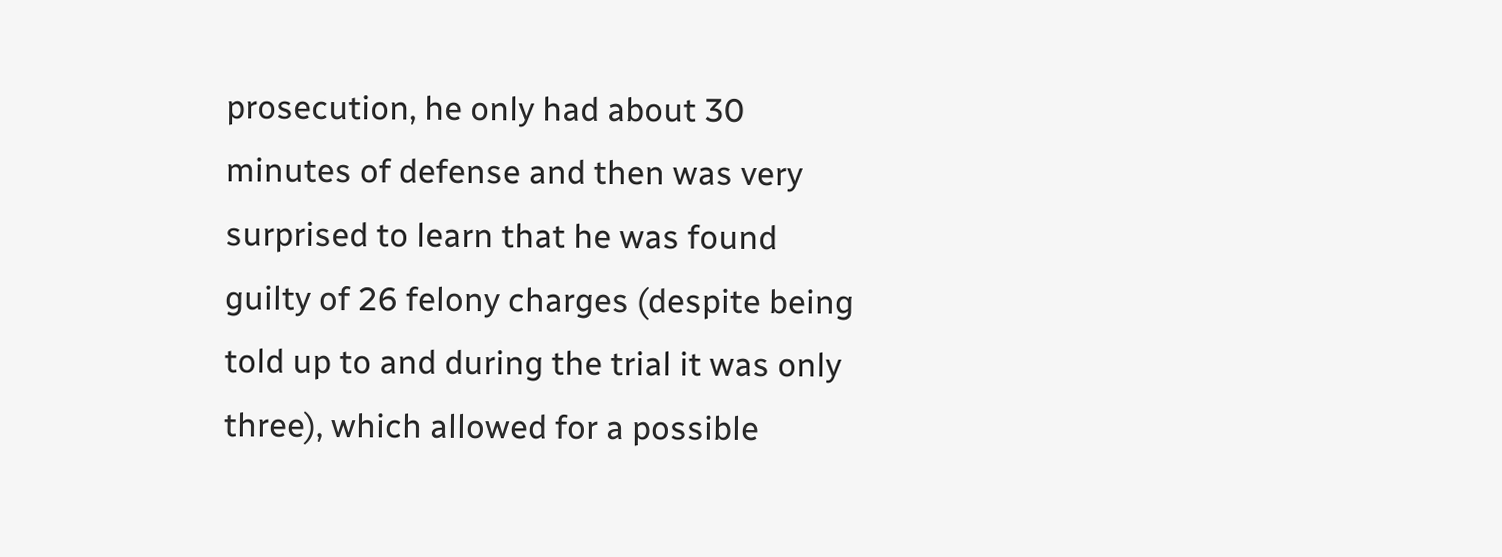prosecution, he only had about 30 minutes of defense and then was very surprised to learn that he was found guilty of 26 felony charges (despite being told up to and during the trial it was only three), which allowed for a possible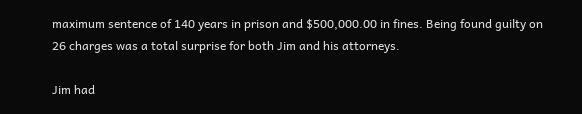maximum sentence of 140 years in prison and $500,000.00 in fines. Being found guilty on 26 charges was a total surprise for both Jim and his attorneys.

Jim had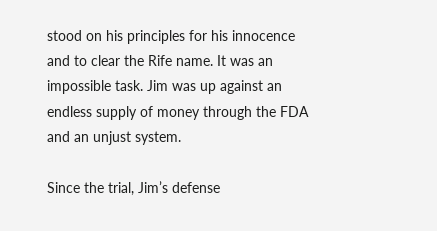stood on his principles for his innocence and to clear the Rife name. It was an impossible task. Jim was up against an endless supply of money through the FDA and an unjust system.

Since the trial, Jim’s defense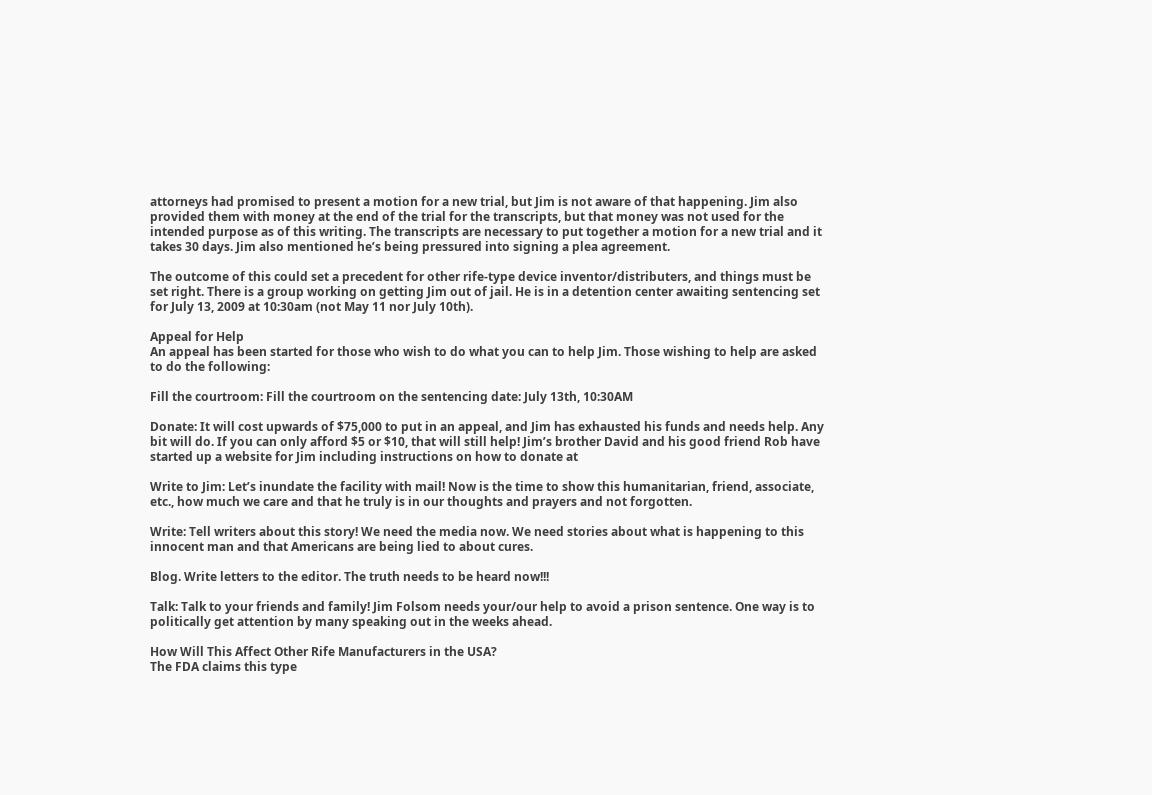attorneys had promised to present a motion for a new trial, but Jim is not aware of that happening. Jim also provided them with money at the end of the trial for the transcripts, but that money was not used for the intended purpose as of this writing. The transcripts are necessary to put together a motion for a new trial and it takes 30 days. Jim also mentioned he’s being pressured into signing a plea agreement.

The outcome of this could set a precedent for other rife-type device inventor/distributers, and things must be set right. There is a group working on getting Jim out of jail. He is in a detention center awaiting sentencing set for July 13, 2009 at 10:30am (not May 11 nor July 10th).

Appeal for Help
An appeal has been started for those who wish to do what you can to help Jim. Those wishing to help are asked to do the following:

Fill the courtroom: Fill the courtroom on the sentencing date: July 13th, 10:30AM

Donate: It will cost upwards of $75,000 to put in an appeal, and Jim has exhausted his funds and needs help. Any bit will do. If you can only afford $5 or $10, that will still help! Jim’s brother David and his good friend Rob have started up a website for Jim including instructions on how to donate at

Write to Jim: Let’s inundate the facility with mail! Now is the time to show this humanitarian, friend, associate, etc., how much we care and that he truly is in our thoughts and prayers and not forgotten.

Write: Tell writers about this story! We need the media now. We need stories about what is happening to this innocent man and that Americans are being lied to about cures.

Blog. Write letters to the editor. The truth needs to be heard now!!!

Talk: Talk to your friends and family! Jim Folsom needs your/our help to avoid a prison sentence. One way is to politically get attention by many speaking out in the weeks ahead.

How Will This Affect Other Rife Manufacturers in the USA?
The FDA claims this type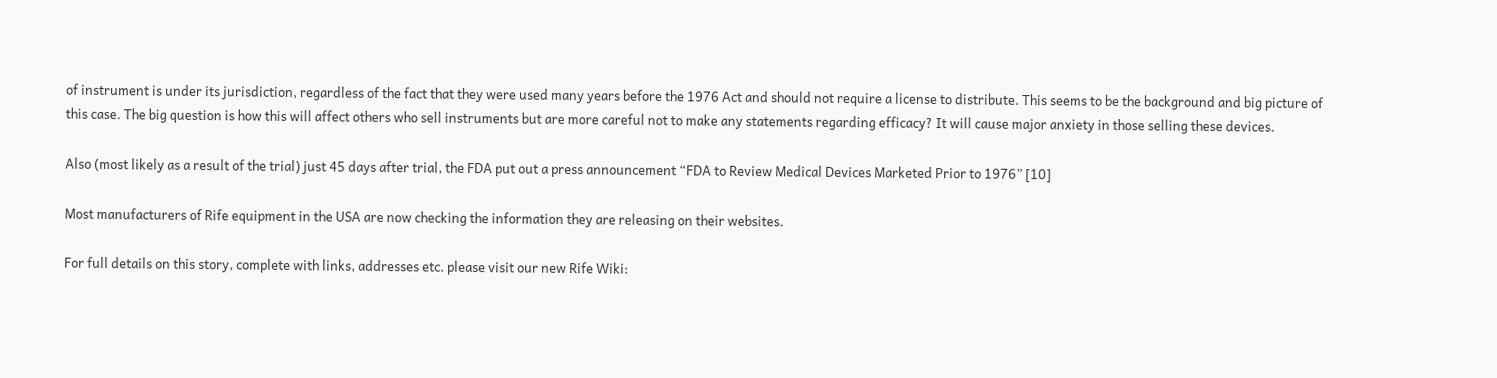of instrument is under its jurisdiction, regardless of the fact that they were used many years before the 1976 Act and should not require a license to distribute. This seems to be the background and big picture of this case. The big question is how this will affect others who sell instruments but are more careful not to make any statements regarding efficacy? It will cause major anxiety in those selling these devices.

Also (most likely as a result of the trial) just 45 days after trial, the FDA put out a press announcement “FDA to Review Medical Devices Marketed Prior to 1976” [10]

Most manufacturers of Rife equipment in the USA are now checking the information they are releasing on their websites.

For full details on this story, complete with links, addresses etc. please visit our new Rife Wiki: